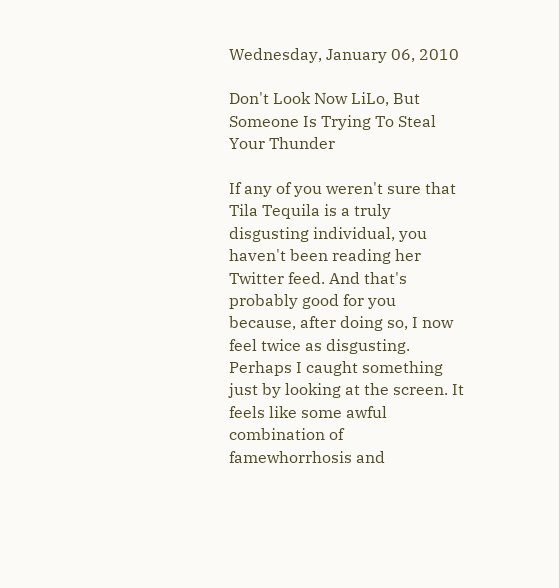Wednesday, January 06, 2010

Don't Look Now LiLo, But Someone Is Trying To Steal Your Thunder

If any of you weren't sure that Tila Tequila is a truly disgusting individual, you haven't been reading her Twitter feed. And that's probably good for you because, after doing so, I now feel twice as disgusting. Perhaps I caught something just by looking at the screen. It feels like some awful combination of famewhorrhosis and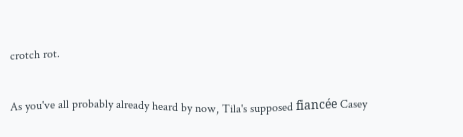crotch rot.

As you've all probably already heard by now, Tila's supposed fiancée Casey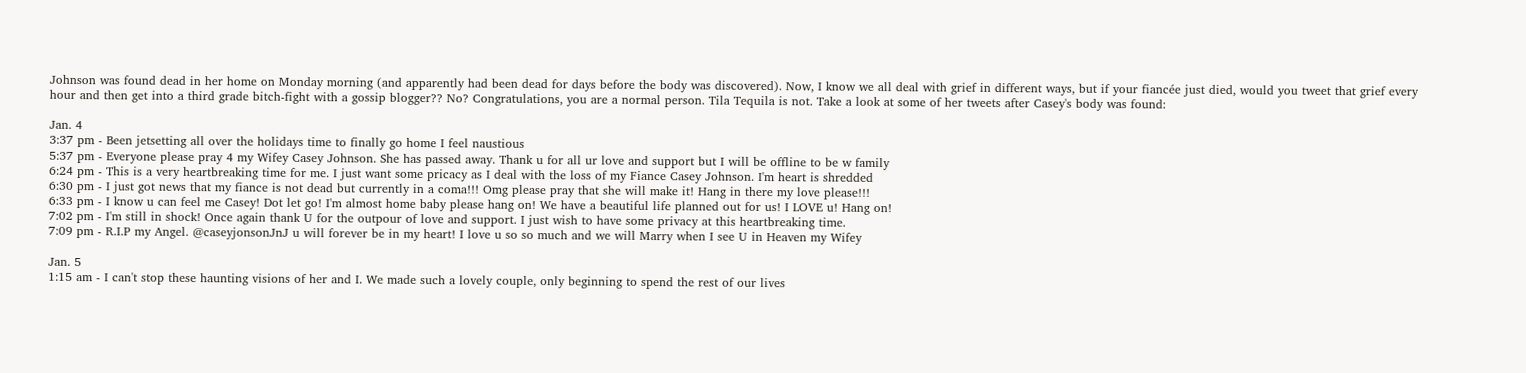Johnson was found dead in her home on Monday morning (and apparently had been dead for days before the body was discovered). Now, I know we all deal with grief in different ways, but if your fiancée just died, would you tweet that grief every hour and then get into a third grade bitch-fight with a gossip blogger?? No? Congratulations, you are a normal person. Tila Tequila is not. Take a look at some of her tweets after Casey's body was found:

Jan. 4
3:37 pm - Been jetsetting all over the holidays time to finally go home I feel naustious
5:37 pm - Everyone please pray 4 my Wifey Casey Johnson. She has passed away. Thank u for all ur love and support but I will be offline to be w family
6:24 pm - This is a very heartbreaking time for me. I just want some pricacy as I deal with the loss of my Fiance Casey Johnson. I'm heart is shredded
6:30 pm - I just got news that my fiance is not dead but currently in a coma!!! Omg please pray that she will make it! Hang in there my love please!!!
6:33 pm - I know u can feel me Casey! Dot let go! I'm almost home baby please hang on! We have a beautiful life planned out for us! I LOVE u! Hang on!
7:02 pm - I'm still in shock! Once again thank U for the outpour of love and support. I just wish to have some privacy at this heartbreaking time.
7:09 pm - R.I.P my Angel. @caseyjonsonJnJ u will forever be in my heart! I love u so so much and we will Marry when I see U in Heaven my Wifey

Jan. 5
1:15 am - I can't stop these haunting visions of her and I. We made such a lovely couple, only beginning to spend the rest of our lives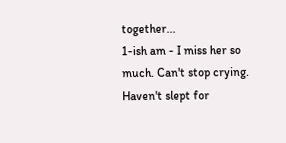together...
1-ish am - I miss her so much. Can't stop crying. Haven't slept for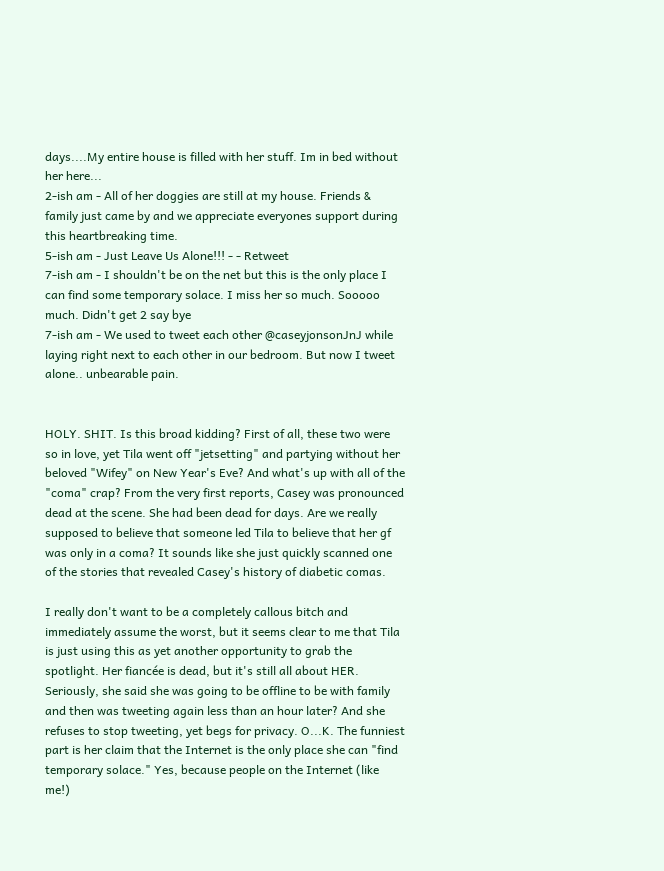days....My entire house is filled with her stuff. Im in bed without her here...
2-ish am - All of her doggies are still at my house. Friends & family just came by and we appreciate everyones support during this heartbreaking time.
5-ish am - Just Leave Us Alone!!! - - Retweet
7-ish am - I shouldn't be on the net but this is the only place I can find some temporary solace. I miss her so much. Sooooo much. Didn't get 2 say bye
7-ish am - We used to tweet each other @caseyjonsonJnJ while laying right next to each other in our bedroom. But now I tweet alone.. unbearable pain.


HOLY. SHIT. Is this broad kidding? First of all, these two were so in love, yet Tila went off "jetsetting" and partying without her beloved "Wifey" on New Year's Eve? And what's up with all of the "coma" crap? From the very first reports, Casey was pronounced dead at the scene. She had been dead for days. Are we really supposed to believe that someone led Tila to believe that her gf was only in a coma? It sounds like she just quickly scanned one of the stories that revealed Casey's history of diabetic comas.

I really don't want to be a completely callous bitch and immediately assume the worst, but it seems clear to me that Tila is just using this as yet another opportunity to grab the spotlight. Her fiancée is dead, but it's still all about HER. Seriously, she said she was going to be offline to be with family and then was tweeting again less than an hour later? And she refuses to stop tweeting, yet begs for privacy. O...K. The funniest part is her claim that the Internet is the only place she can "find temporary solace." Yes, because people on the Internet (like me!)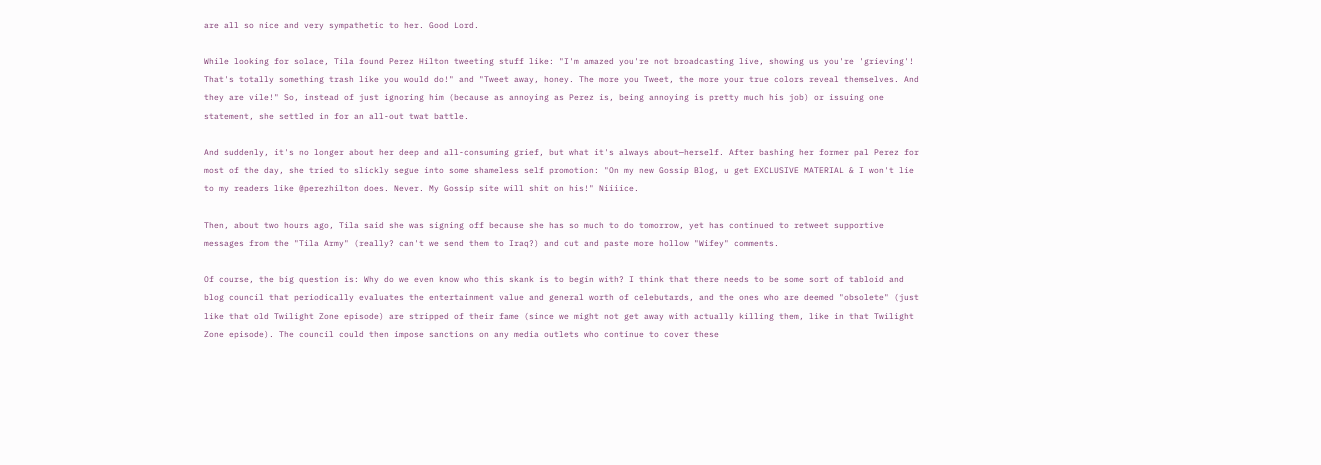are all so nice and very sympathetic to her. Good Lord.

While looking for solace, Tila found Perez Hilton tweeting stuff like: "I'm amazed you're not broadcasting live, showing us you're 'grieving'! That's totally something trash like you would do!" and "Tweet away, honey. The more you Tweet, the more your true colors reveal themselves. And they are vile!" So, instead of just ignoring him (because as annoying as Perez is, being annoying is pretty much his job) or issuing one statement, she settled in for an all-out twat battle.

And suddenly, it's no longer about her deep and all-consuming grief, but what it's always about—herself. After bashing her former pal Perez for most of the day, she tried to slickly segue into some shameless self promotion: "On my new Gossip Blog, u get EXCLUSIVE MATERIAL & I won't lie to my readers like @perezhilton does. Never. My Gossip site will shit on his!" Niiiice.

Then, about two hours ago, Tila said she was signing off because she has so much to do tomorrow, yet has continued to retweet supportive messages from the "Tila Army" (really? can't we send them to Iraq?) and cut and paste more hollow "Wifey" comments.

Of course, the big question is: Why do we even know who this skank is to begin with? I think that there needs to be some sort of tabloid and blog council that periodically evaluates the entertainment value and general worth of celebutards, and the ones who are deemed "obsolete" (just like that old Twilight Zone episode) are stripped of their fame (since we might not get away with actually killing them, like in that Twilight Zone episode). The council could then impose sanctions on any media outlets who continue to cover these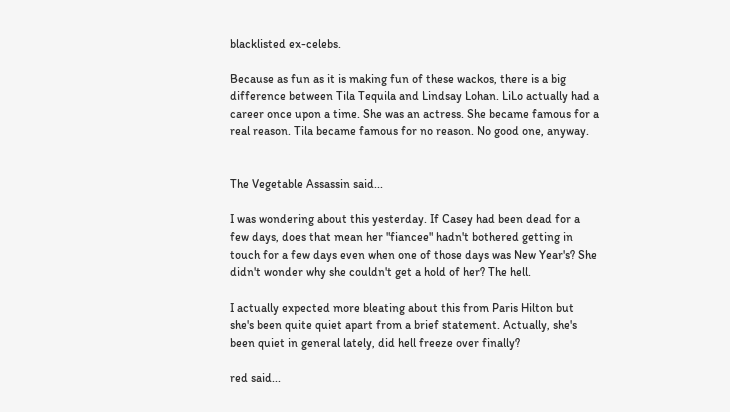blacklisted ex-celebs.

Because as fun as it is making fun of these wackos, there is a big difference between Tila Tequila and Lindsay Lohan. LiLo actually had a career once upon a time. She was an actress. She became famous for a real reason. Tila became famous for no reason. No good one, anyway.


The Vegetable Assassin said...

I was wondering about this yesterday. If Casey had been dead for a few days, does that mean her "fiancee" hadn't bothered getting in touch for a few days even when one of those days was New Year's? She didn't wonder why she couldn't get a hold of her? The hell.

I actually expected more bleating about this from Paris Hilton but she's been quite quiet apart from a brief statement. Actually, she's been quiet in general lately, did hell freeze over finally?

red said...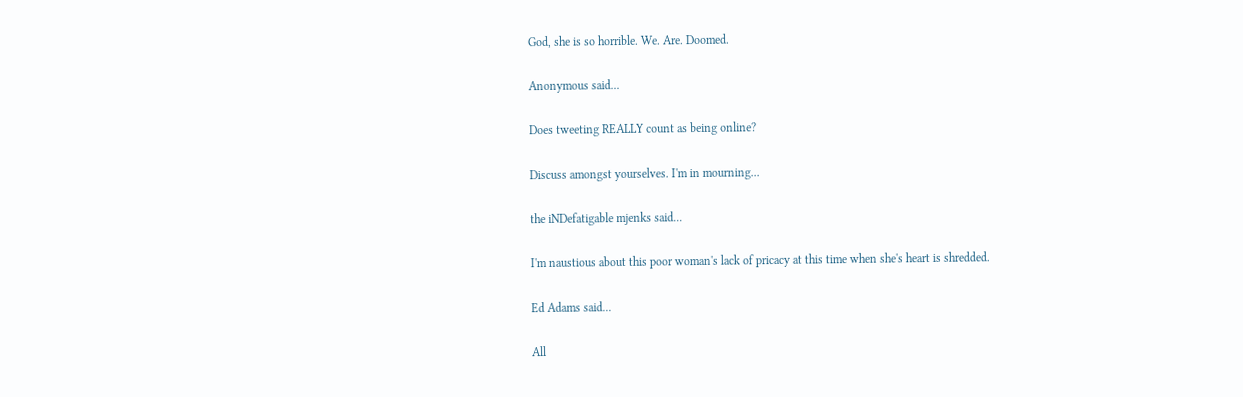God, she is so horrible. We. Are. Doomed.

Anonymous said...

Does tweeting REALLY count as being online?

Discuss amongst yourselves. I'm in mourning...

the iNDefatigable mjenks said...

I'm naustious about this poor woman's lack of pricacy at this time when she's heart is shredded.

Ed Adams said...

All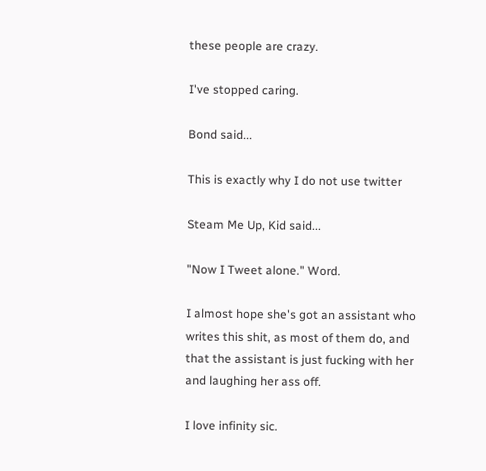these people are crazy.

I've stopped caring.

Bond said...

This is exactly why I do not use twitter

Steam Me Up, Kid said...

"Now I Tweet alone." Word.

I almost hope she's got an assistant who writes this shit, as most of them do, and that the assistant is just fucking with her and laughing her ass off.

I love infinity sic.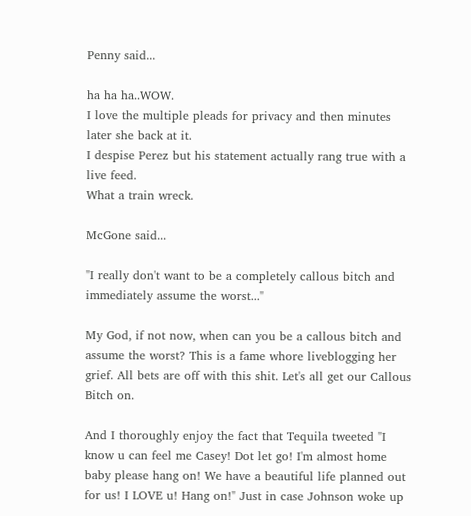Penny said...

ha ha ha..WOW.
I love the multiple pleads for privacy and then minutes later she back at it.
I despise Perez but his statement actually rang true with a live feed.
What a train wreck.

McGone said...

"I really don't want to be a completely callous bitch and immediately assume the worst..."

My God, if not now, when can you be a callous bitch and assume the worst? This is a fame whore liveblogging her grief. All bets are off with this shit. Let's all get our Callous Bitch on.

And I thoroughly enjoy the fact that Tequila tweeted "I know u can feel me Casey! Dot let go! I'm almost home baby please hang on! We have a beautiful life planned out for us! I LOVE u! Hang on!" Just in case Johnson woke up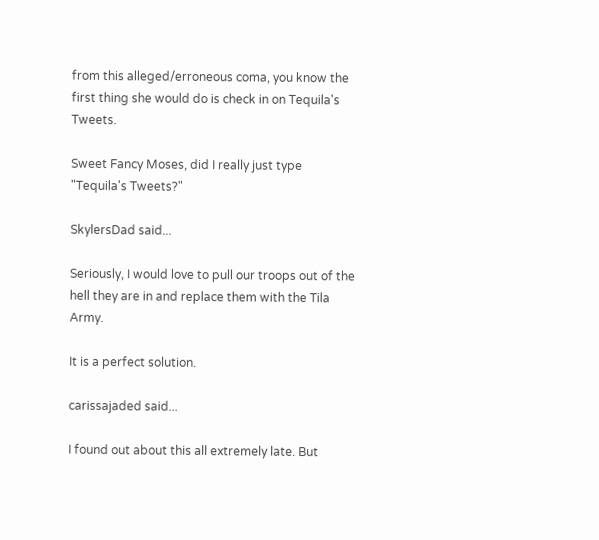from this alleged/erroneous coma, you know the first thing she would do is check in on Tequila's Tweets.

Sweet Fancy Moses, did I really just type "Tequila's Tweets?"

SkylersDad said...

Seriously, I would love to pull our troops out of the hell they are in and replace them with the Tila Army.

It is a perfect solution.

carissajaded said...

I found out about this all extremely late. But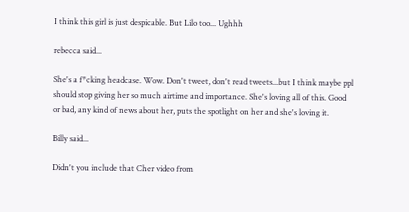I think this girl is just despicable. But Lilo too... Ughhh

rebecca said...

She's a f*cking headcase. Wow. Don't tweet, don't read tweets...but I think maybe ppl should stop giving her so much airtime and importance. She's loving all of this. Good or bad, any kind of news about her, puts the spotlight on her and she's loving it.

Billy said...

Didn't you include that Cher video from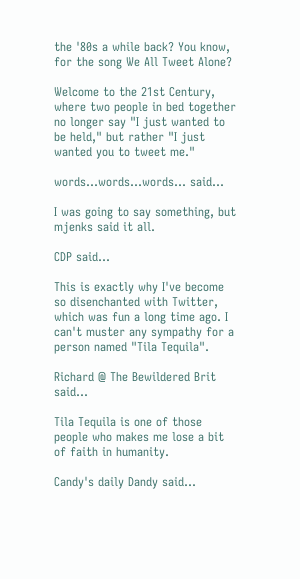the '80s a while back? You know, for the song We All Tweet Alone?

Welcome to the 21st Century, where two people in bed together no longer say "I just wanted to be held," but rather "I just wanted you to tweet me."

words...words...words... said...

I was going to say something, but mjenks said it all.

CDP said...

This is exactly why I've become so disenchanted with Twitter, which was fun a long time ago. I can't muster any sympathy for a person named "Tila Tequila".

Richard @ The Bewildered Brit said...

Tila Tequila is one of those people who makes me lose a bit of faith in humanity.

Candy's daily Dandy said...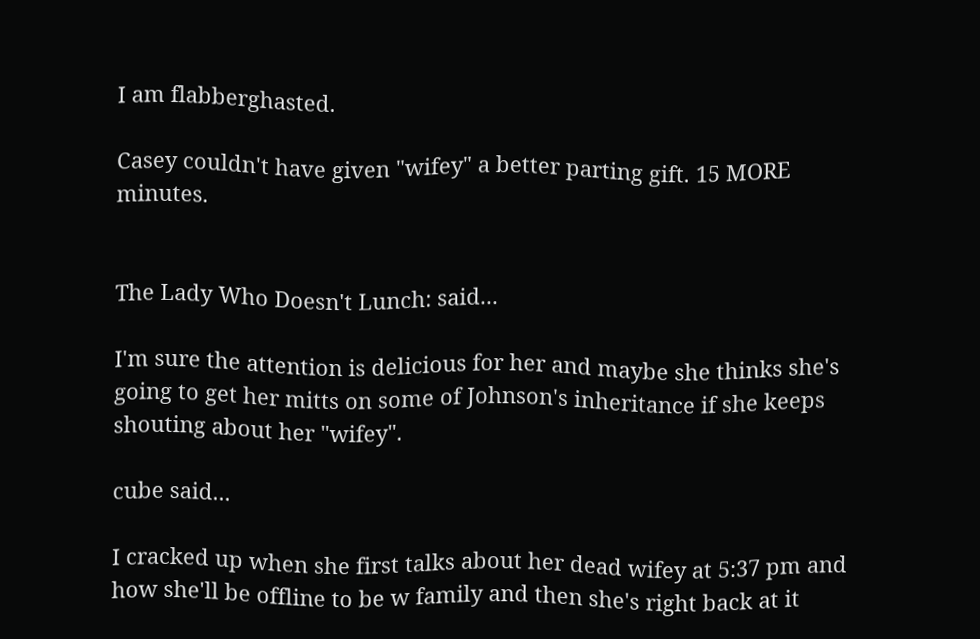I am flabberghasted.

Casey couldn't have given "wifey" a better parting gift. 15 MORE minutes.


The Lady Who Doesn't Lunch: said...

I'm sure the attention is delicious for her and maybe she thinks she's going to get her mitts on some of Johnson's inheritance if she keeps shouting about her "wifey".

cube said...

I cracked up when she first talks about her dead wifey at 5:37 pm and how she'll be offline to be w family and then she's right back at it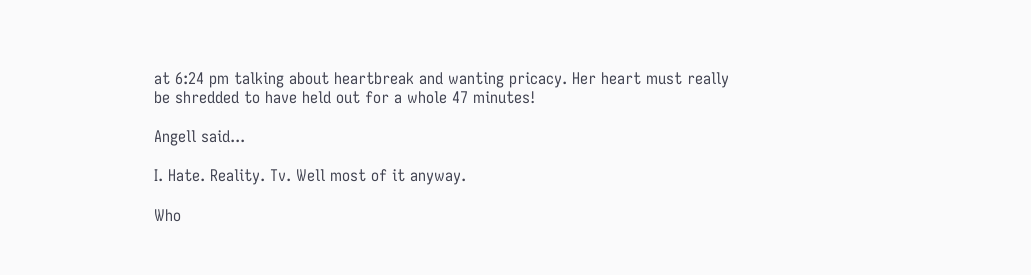at 6:24 pm talking about heartbreak and wanting pricacy. Her heart must really be shredded to have held out for a whole 47 minutes!

Angell said...

I. Hate. Reality. Tv. Well most of it anyway.

Who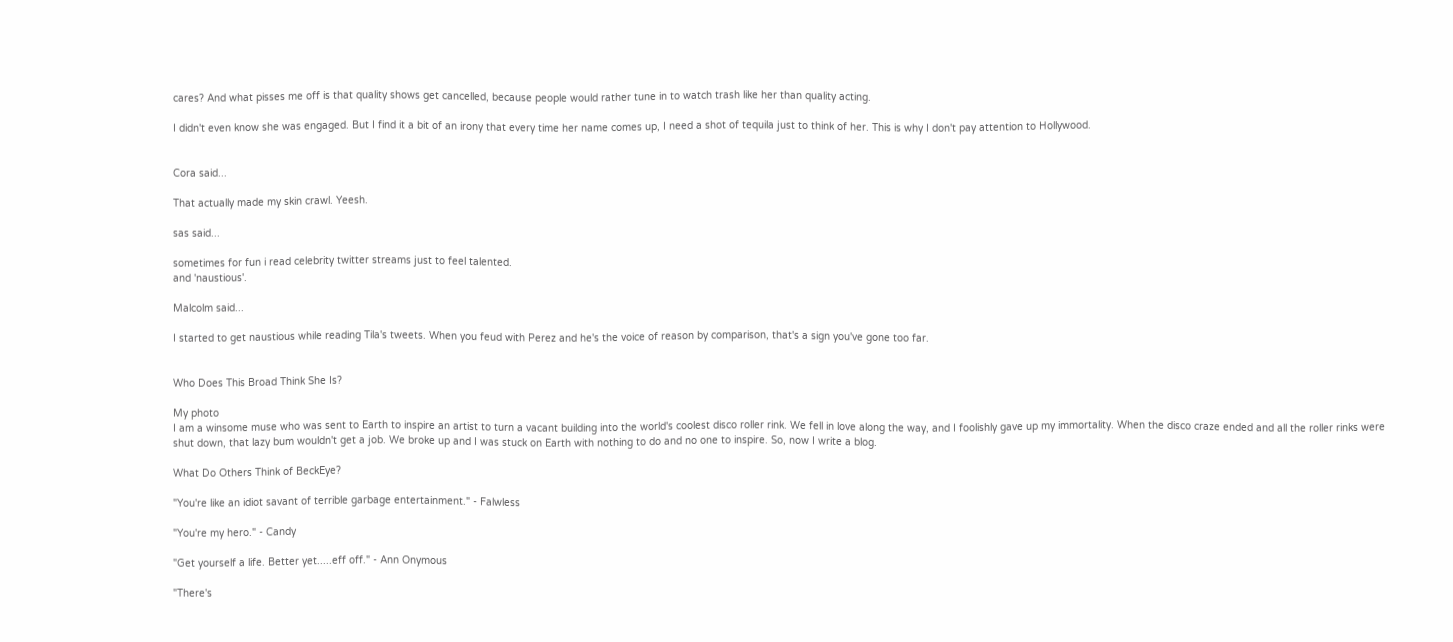cares? And what pisses me off is that quality shows get cancelled, because people would rather tune in to watch trash like her than quality acting.

I didn't even know she was engaged. But I find it a bit of an irony that every time her name comes up, I need a shot of tequila just to think of her. This is why I don't pay attention to Hollywood.


Cora said...

That actually made my skin crawl. Yeesh.

sas said...

sometimes for fun i read celebrity twitter streams just to feel talented.
and 'naustious'.

Malcolm said...

I started to get naustious while reading Tila's tweets. When you feud with Perez and he's the voice of reason by comparison, that's a sign you've gone too far.


Who Does This Broad Think She Is?

My photo
I am a winsome muse who was sent to Earth to inspire an artist to turn a vacant building into the world's coolest disco roller rink. We fell in love along the way, and I foolishly gave up my immortality. When the disco craze ended and all the roller rinks were shut down, that lazy bum wouldn't get a job. We broke up and I was stuck on Earth with nothing to do and no one to inspire. So, now I write a blog.

What Do Others Think of BeckEye?

"You're like an idiot savant of terrible garbage entertainment." - Falwless

"You're my hero." - Candy

"Get yourself a life. Better yet.....eff off." - Ann Onymous

"There's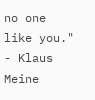no one like you." - Klaus Meine